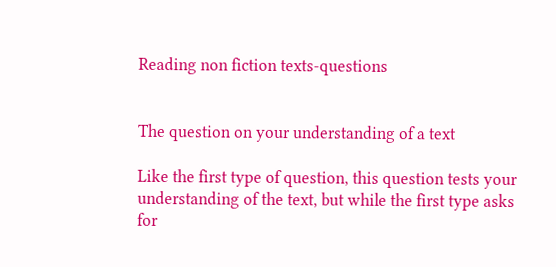Reading non fiction texts-questions


The question on your understanding of a text

Like the first type of question, this question tests your understanding of the text, but while the first type asks for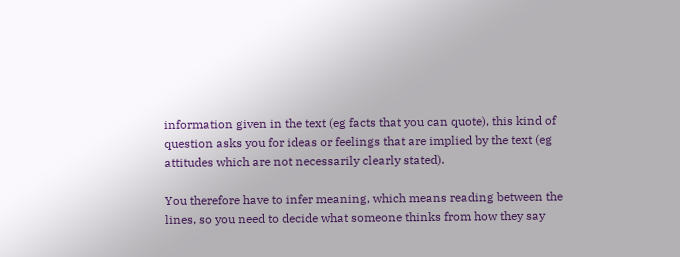information given in the text (eg facts that you can quote), this kind of question asks you for ideas or feelings that are implied by the text (eg attitudes which are not necessarily clearly stated).

You therefore have to infer meaning, which means reading between the lines, so you need to decide what someone thinks from how they say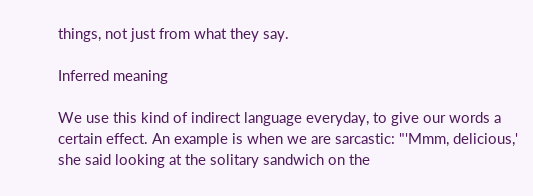things, not just from what they say.

Inferred meaning

We use this kind of indirect language everyday, to give our words a certain effect. An example is when we are sarcastic: "'Mmm, delicious,' she said looking at the solitary sandwich on the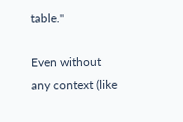table."

Even without any context (like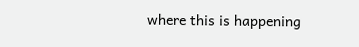where this is happening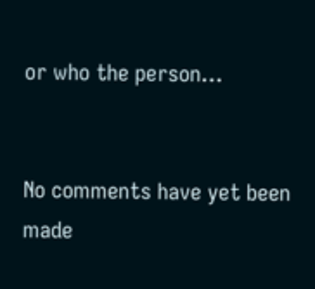or who the person…


No comments have yet been made